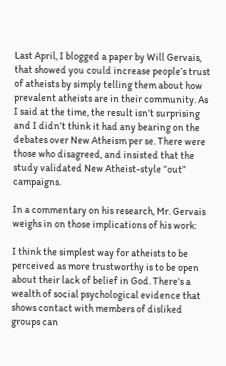Last April, I blogged a paper by Will Gervais, that showed you could increase people’s trust of atheists by simply telling them about how prevalent atheists are in their community. As I said at the time, the result isn’t surprising and I didn’t think it had any bearing on the debates over New Atheism per se. There were those who disagreed, and insisted that the study validated New Atheist-style “out” campaigns.

In a commentary on his research, Mr. Gervais weighs in on those implications of his work:

I think the simplest way for atheists to be perceived as more trustworthy is to be open about their lack of belief in God. There’s a wealth of social psychological evidence that shows contact with members of disliked groups can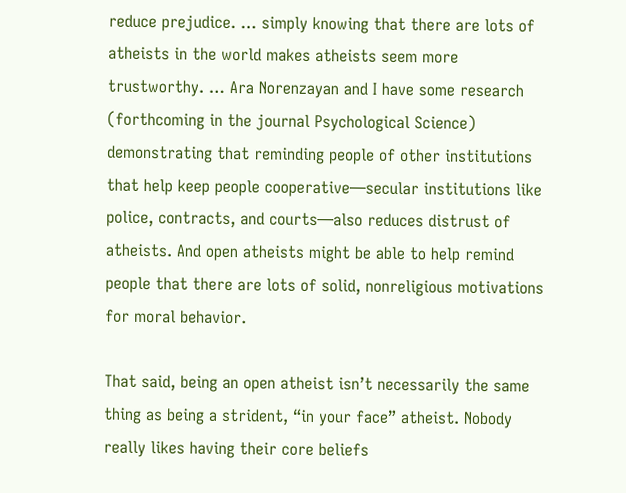reduce prejudice. … simply knowing that there are lots of atheists in the world makes atheists seem more trustworthy. … Ara Norenzayan and I have some research (forthcoming in the journal Psychological Science) demonstrating that reminding people of other institutions that help keep people cooperative—secular institutions like police, contracts, and courts—also reduces distrust of atheists. And open atheists might be able to help remind people that there are lots of solid, nonreligious motivations for moral behavior.

That said, being an open atheist isn’t necessarily the same thing as being a strident, “in your face” atheist. Nobody really likes having their core beliefs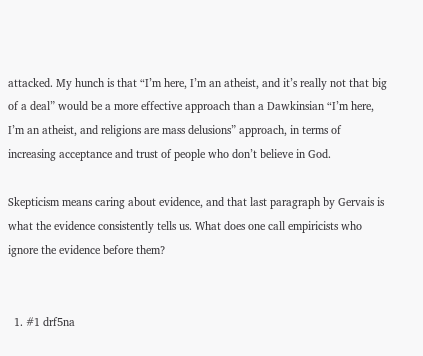attacked. My hunch is that “I’m here, I’m an atheist, and it’s really not that big of a deal” would be a more effective approach than a Dawkinsian “I’m here, I’m an atheist, and religions are mass delusions” approach, in terms of increasing acceptance and trust of people who don’t believe in God.

Skepticism means caring about evidence, and that last paragraph by Gervais is what the evidence consistently tells us. What does one call empiricists who ignore the evidence before them?


  1. #1 drf5na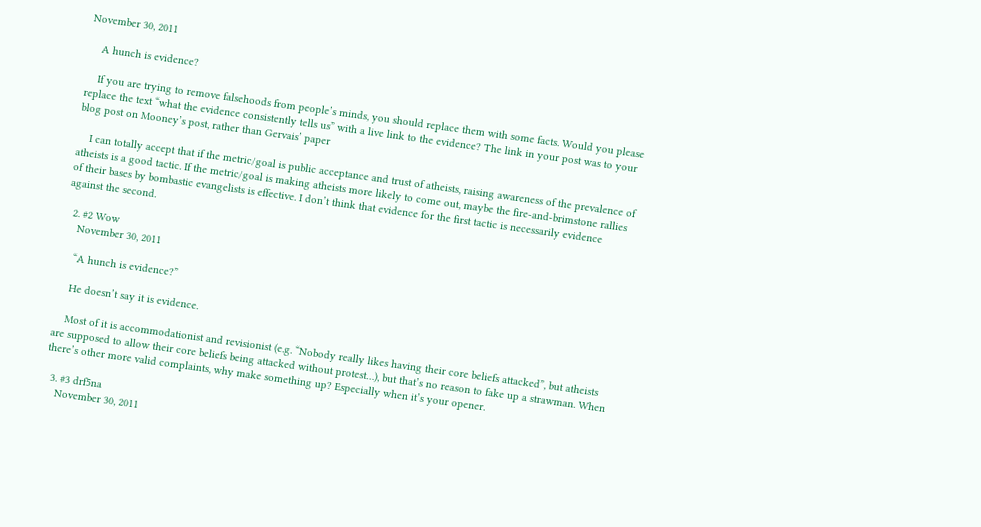November 30, 2011

    A hunch is evidence?

    If you are trying to remove falsehoods from people’s minds, you should replace them with some facts. Would you please replace the text “what the evidence consistently tells us” with a live link to the evidence? The link in your post was to your blog post on Mooney’s post, rather than Gervais’ paper

    I can totally accept that if the metric/goal is public acceptance and trust of atheists, raising awareness of the prevalence of atheists is a good tactic. If the metric/goal is making atheists more likely to come out, maybe the fire-and-brimstone rallies of their bases by bombastic evangelists is effective. I don’t think that evidence for the first tactic is necessarily evidence against the second.

  2. #2 Wow
    November 30, 2011

    “A hunch is evidence?”

    He doesn’t say it is evidence.

    Most of it is accommodationist and revisionist (e.g. “Nobody really likes having their core beliefs attacked”, but atheists are supposed to allow their core beliefs being attacked without protest…), but that’s no reason to fake up a strawman. When there’s other more valid complaints, why make something up? Especially when it’s your opener.

  3. #3 drf5na
    November 30, 2011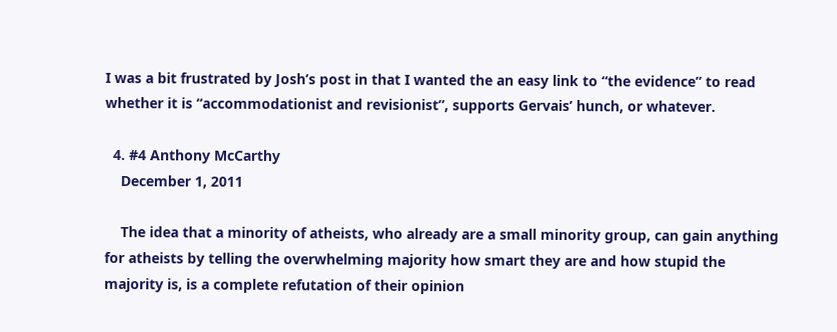I was a bit frustrated by Josh’s post in that I wanted the an easy link to “the evidence” to read whether it is “accommodationist and revisionist”, supports Gervais’ hunch, or whatever.

  4. #4 Anthony McCarthy
    December 1, 2011

    The idea that a minority of atheists, who already are a small minority group, can gain anything for atheists by telling the overwhelming majority how smart they are and how stupid the majority is, is a complete refutation of their opinion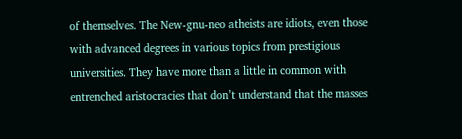of themselves. The New-gnu-neo atheists are idiots, even those with advanced degrees in various topics from prestigious universities. They have more than a little in common with entrenched aristocracies that don’t understand that the masses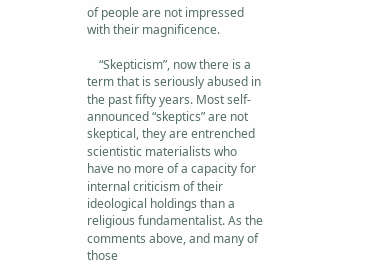of people are not impressed with their magnificence.

    “Skepticism”, now there is a term that is seriously abused in the past fifty years. Most self-announced “skeptics” are not skeptical, they are entrenched scientistic materialists who have no more of a capacity for internal criticism of their ideological holdings than a religious fundamentalist. As the comments above, and many of those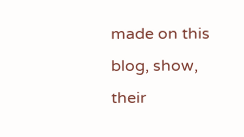made on this blog, show, their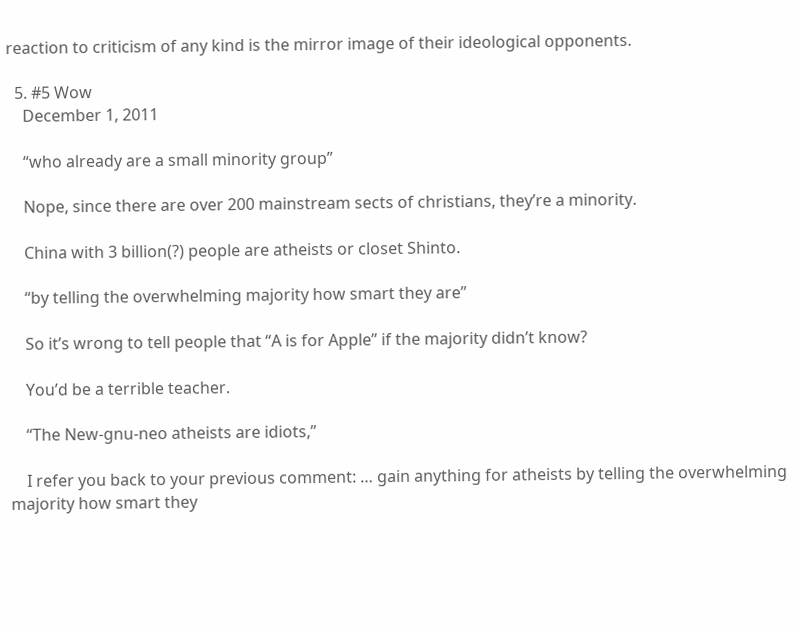reaction to criticism of any kind is the mirror image of their ideological opponents.

  5. #5 Wow
    December 1, 2011

    “who already are a small minority group”

    Nope, since there are over 200 mainstream sects of christians, they’re a minority.

    China with 3 billion(?) people are atheists or closet Shinto.

    “by telling the overwhelming majority how smart they are”

    So it’s wrong to tell people that “A is for Apple” if the majority didn’t know?

    You’d be a terrible teacher.

    “The New-gnu-neo atheists are idiots,”

    I refer you back to your previous comment: … gain anything for atheists by telling the overwhelming majority how smart they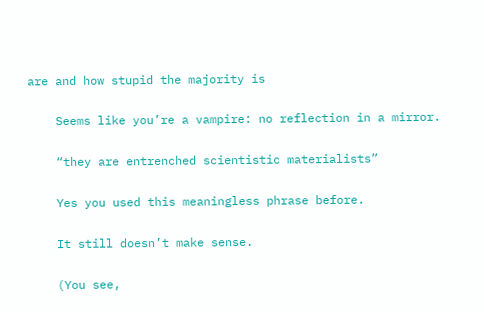are and how stupid the majority is

    Seems like you’re a vampire: no reflection in a mirror.

    “they are entrenched scientistic materialists”

    Yes you used this meaningless phrase before.

    It still doesn’t make sense.

    (You see,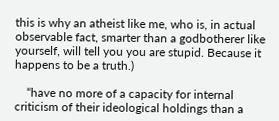this is why an atheist like me, who is, in actual observable fact, smarter than a godbotherer like yourself, will tell you you are stupid. Because it happens to be a truth.)

    “have no more of a capacity for internal criticism of their ideological holdings than a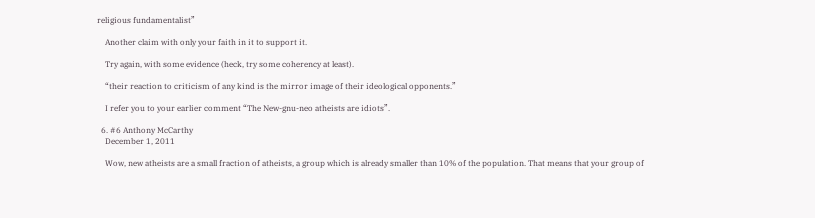religious fundamentalist”

    Another claim with only your faith in it to support it.

    Try again, with some evidence (heck, try some coherency at least).

    “their reaction to criticism of any kind is the mirror image of their ideological opponents.”

    I refer you to your earlier comment “The New-gnu-neo atheists are idiots”.

  6. #6 Anthony McCarthy
    December 1, 2011

    Wow, new atheists are a small fraction of atheists, a group which is already smaller than 10% of the population. That means that your group of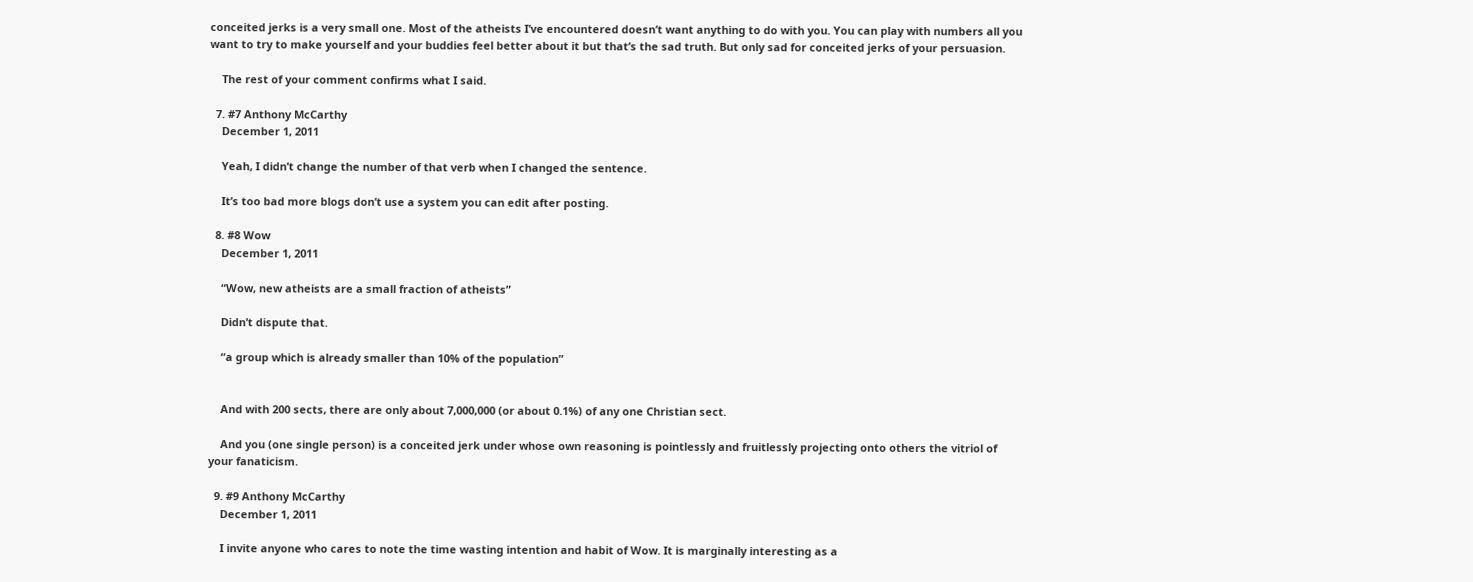conceited jerks is a very small one. Most of the atheists I’ve encountered doesn’t want anything to do with you. You can play with numbers all you want to try to make yourself and your buddies feel better about it but that’s the sad truth. But only sad for conceited jerks of your persuasion.

    The rest of your comment confirms what I said.

  7. #7 Anthony McCarthy
    December 1, 2011

    Yeah, I didn’t change the number of that verb when I changed the sentence.

    It’s too bad more blogs don’t use a system you can edit after posting.

  8. #8 Wow
    December 1, 2011

    “Wow, new atheists are a small fraction of atheists”

    Didn’t dispute that.

    “a group which is already smaller than 10% of the population”


    And with 200 sects, there are only about 7,000,000 (or about 0.1%) of any one Christian sect.

    And you (one single person) is a conceited jerk under whose own reasoning is pointlessly and fruitlessly projecting onto others the vitriol of your fanaticism.

  9. #9 Anthony McCarthy
    December 1, 2011

    I invite anyone who cares to note the time wasting intention and habit of Wow. It is marginally interesting as a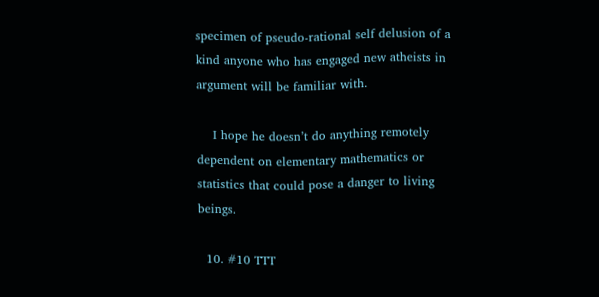specimen of pseudo-rational self delusion of a kind anyone who has engaged new atheists in argument will be familiar with.

    I hope he doesn’t do anything remotely dependent on elementary mathematics or statistics that could pose a danger to living beings.

  10. #10 TTT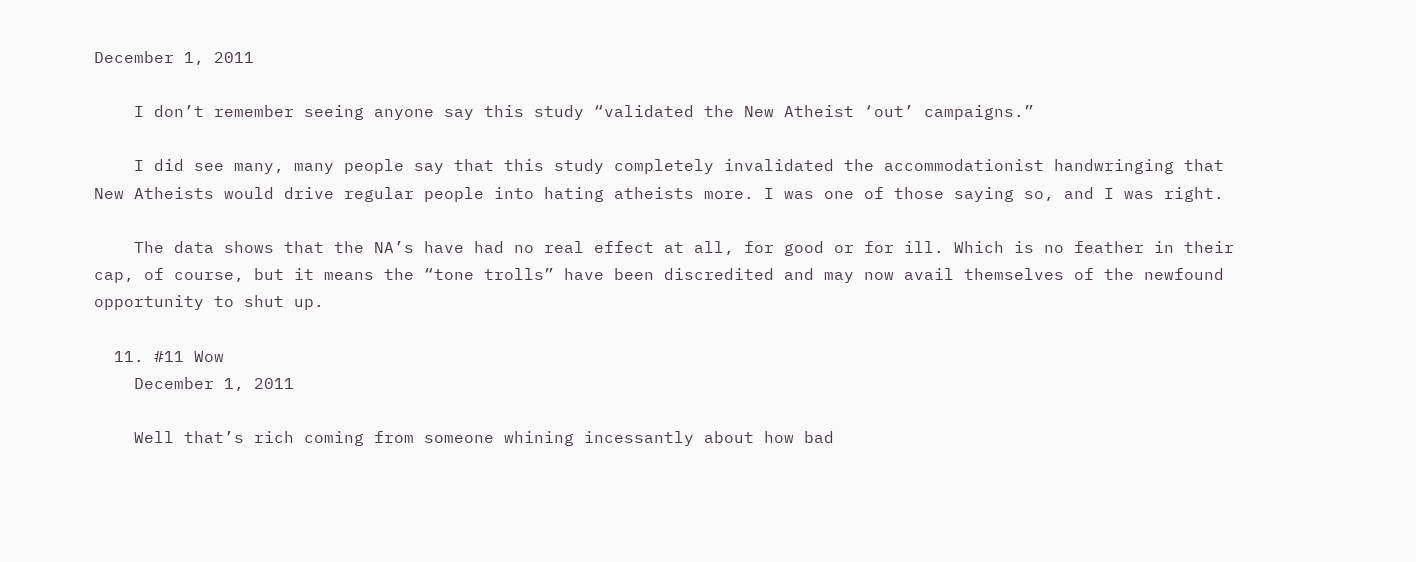December 1, 2011

    I don’t remember seeing anyone say this study “validated the New Atheist ‘out’ campaigns.”

    I did see many, many people say that this study completely invalidated the accommodationist handwringing that New Atheists would drive regular people into hating atheists more. I was one of those saying so, and I was right.

    The data shows that the NA’s have had no real effect at all, for good or for ill. Which is no feather in their cap, of course, but it means the “tone trolls” have been discredited and may now avail themselves of the newfound opportunity to shut up.

  11. #11 Wow
    December 1, 2011

    Well that’s rich coming from someone whining incessantly about how bad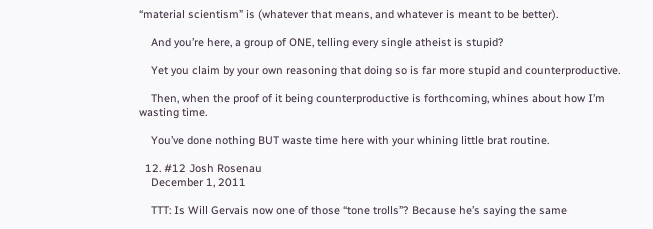“material scientism” is (whatever that means, and whatever is meant to be better).

    And you’re here, a group of ONE, telling every single atheist is stupid?

    Yet you claim by your own reasoning that doing so is far more stupid and counterproductive.

    Then, when the proof of it being counterproductive is forthcoming, whines about how I’m wasting time.

    You’ve done nothing BUT waste time here with your whining little brat routine.

  12. #12 Josh Rosenau
    December 1, 2011

    TTT: Is Will Gervais now one of those “tone trolls”? Because he’s saying the same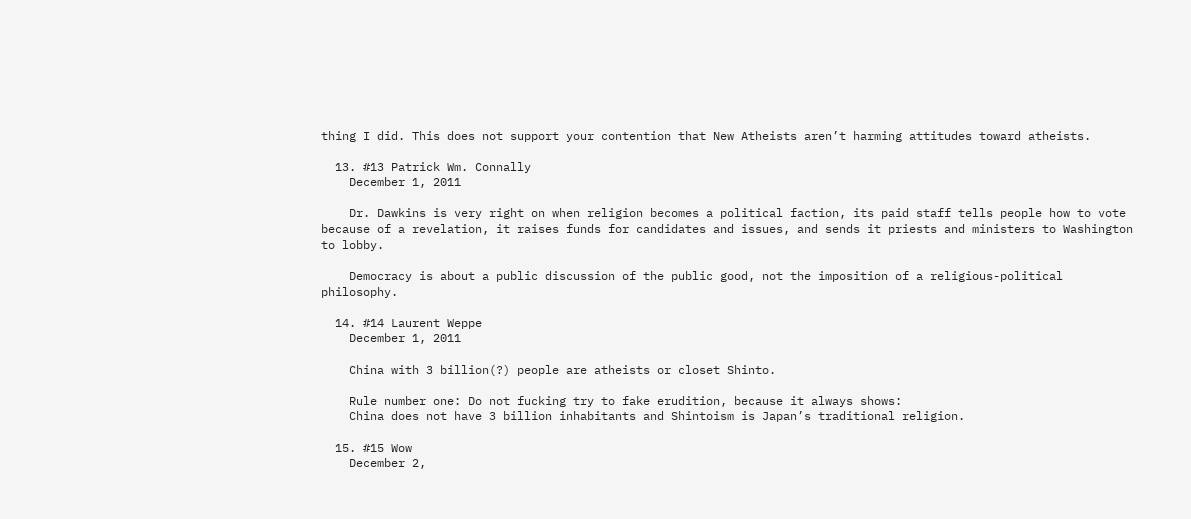thing I did. This does not support your contention that New Atheists aren’t harming attitudes toward atheists.

  13. #13 Patrick Wm. Connally
    December 1, 2011

    Dr. Dawkins is very right on when religion becomes a political faction, its paid staff tells people how to vote because of a revelation, it raises funds for candidates and issues, and sends it priests and ministers to Washington to lobby.

    Democracy is about a public discussion of the public good, not the imposition of a religious-political philosophy.

  14. #14 Laurent Weppe
    December 1, 2011

    China with 3 billion(?) people are atheists or closet Shinto.

    Rule number one: Do not fucking try to fake erudition, because it always shows:
    China does not have 3 billion inhabitants and Shintoism is Japan’s traditional religion.

  15. #15 Wow
    December 2,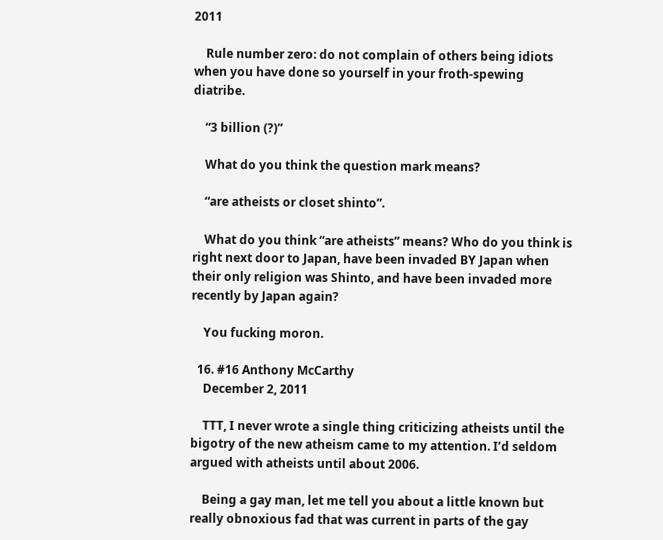2011

    Rule number zero: do not complain of others being idiots when you have done so yourself in your froth-spewing diatribe.

    “3 billion (?)”

    What do you think the question mark means?

    “are atheists or closet shinto”.

    What do you think “are atheists” means? Who do you think is right next door to Japan, have been invaded BY Japan when their only religion was Shinto, and have been invaded more recently by Japan again?

    You fucking moron.

  16. #16 Anthony McCarthy
    December 2, 2011

    TTT, I never wrote a single thing criticizing atheists until the bigotry of the new atheism came to my attention. I’d seldom argued with atheists until about 2006.

    Being a gay man, let me tell you about a little known but really obnoxious fad that was current in parts of the gay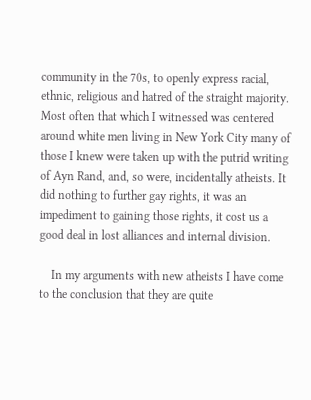community in the 70s, to openly express racial, ethnic, religious and hatred of the straight majority. Most often that which I witnessed was centered around white men living in New York City many of those I knew were taken up with the putrid writing of Ayn Rand, and, so were, incidentally atheists. It did nothing to further gay rights, it was an impediment to gaining those rights, it cost us a good deal in lost alliances and internal division.

    In my arguments with new atheists I have come to the conclusion that they are quite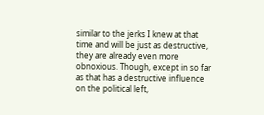similar to the jerks I knew at that time and will be just as destructive, they are already even more obnoxious. Though, except in so far as that has a destructive influence on the political left,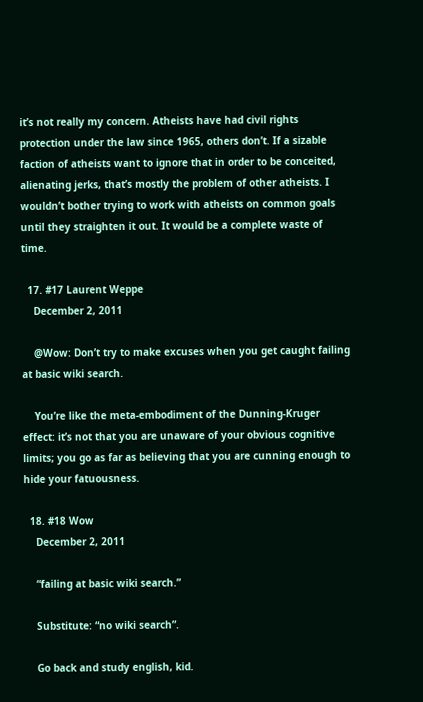it’s not really my concern. Atheists have had civil rights protection under the law since 1965, others don’t. If a sizable faction of atheists want to ignore that in order to be conceited, alienating jerks, that’s mostly the problem of other atheists. I wouldn’t bother trying to work with atheists on common goals until they straighten it out. It would be a complete waste of time.

  17. #17 Laurent Weppe
    December 2, 2011

    @Wow: Don’t try to make excuses when you get caught failing at basic wiki search.

    You’re like the meta-embodiment of the Dunning-Kruger effect: it’s not that you are unaware of your obvious cognitive limits; you go as far as believing that you are cunning enough to hide your fatuousness.

  18. #18 Wow
    December 2, 2011

    “failing at basic wiki search.”

    Substitute: “no wiki search”.

    Go back and study english, kid.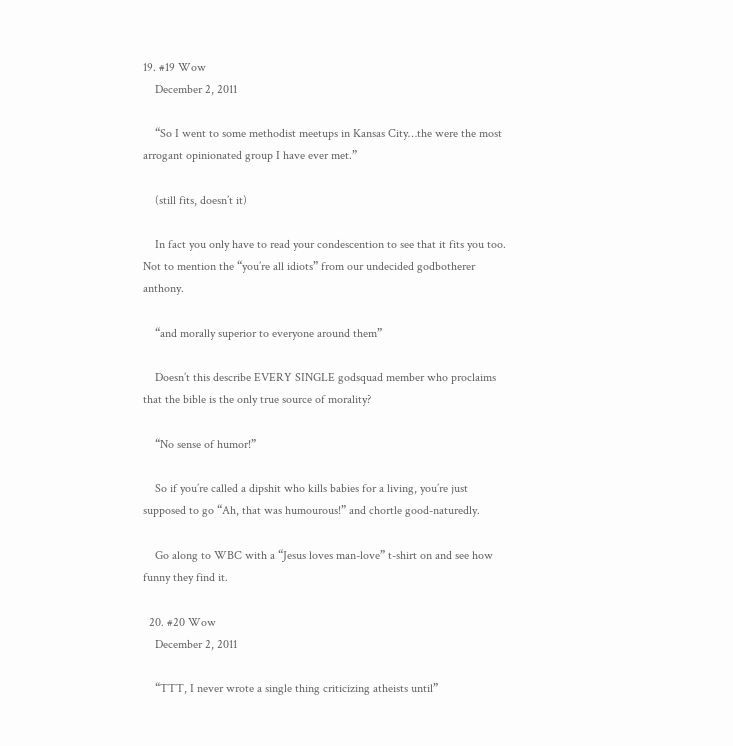19. #19 Wow
    December 2, 2011

    “So I went to some methodist meetups in Kansas City…the were the most arrogant opinionated group I have ever met.”

    (still fits, doesn’t it)

    In fact you only have to read your condescention to see that it fits you too. Not to mention the “you’re all idiots” from our undecided godbotherer anthony.

    “and morally superior to everyone around them”

    Doesn’t this describe EVERY SINGLE godsquad member who proclaims that the bible is the only true source of morality?

    “No sense of humor!”

    So if you’re called a dipshit who kills babies for a living, you’re just supposed to go “Ah, that was humourous!” and chortle good-naturedly.

    Go along to WBC with a “Jesus loves man-love” t-shirt on and see how funny they find it.

  20. #20 Wow
    December 2, 2011

    “TTT, I never wrote a single thing criticizing atheists until”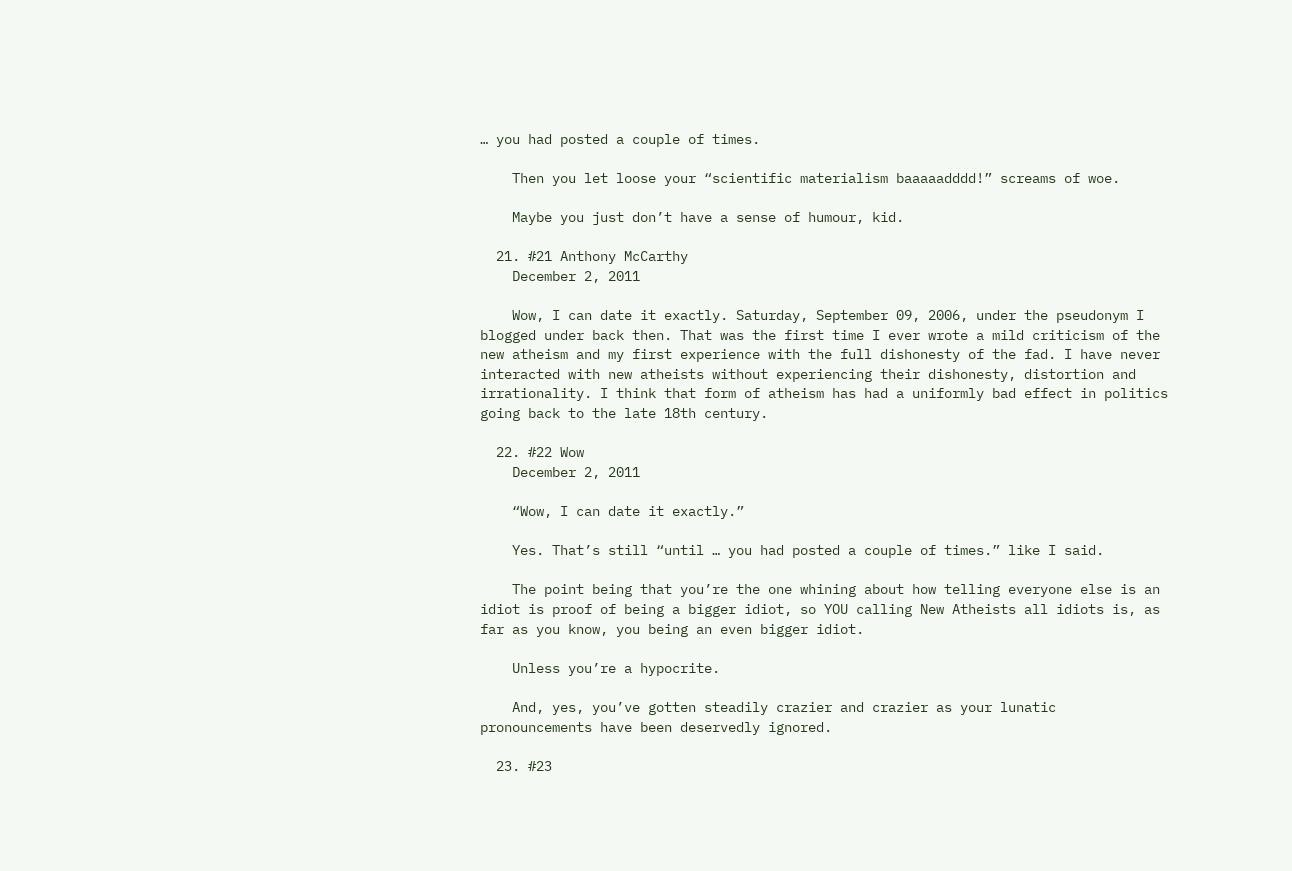… you had posted a couple of times.

    Then you let loose your “scientific materialism baaaaadddd!” screams of woe.

    Maybe you just don’t have a sense of humour, kid.

  21. #21 Anthony McCarthy
    December 2, 2011

    Wow, I can date it exactly. Saturday, September 09, 2006, under the pseudonym I blogged under back then. That was the first time I ever wrote a mild criticism of the new atheism and my first experience with the full dishonesty of the fad. I have never interacted with new atheists without experiencing their dishonesty, distortion and irrationality. I think that form of atheism has had a uniformly bad effect in politics going back to the late 18th century.

  22. #22 Wow
    December 2, 2011

    “Wow, I can date it exactly.”

    Yes. That’s still “until … you had posted a couple of times.” like I said.

    The point being that you’re the one whining about how telling everyone else is an idiot is proof of being a bigger idiot, so YOU calling New Atheists all idiots is, as far as you know, you being an even bigger idiot.

    Unless you’re a hypocrite.

    And, yes, you’ve gotten steadily crazier and crazier as your lunatic pronouncements have been deservedly ignored.

  23. #23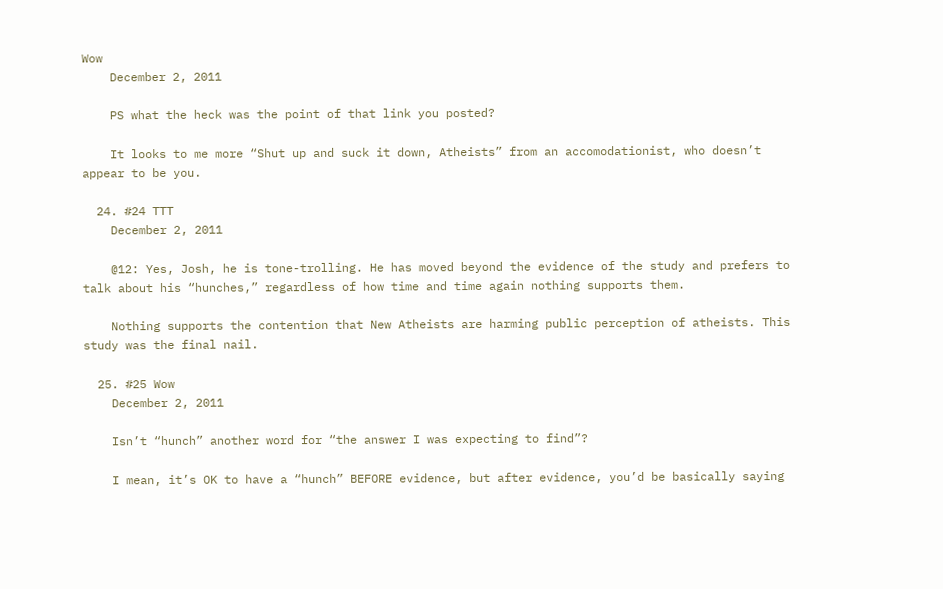Wow
    December 2, 2011

    PS what the heck was the point of that link you posted?

    It looks to me more “Shut up and suck it down, Atheists” from an accomodationist, who doesn’t appear to be you.

  24. #24 TTT
    December 2, 2011

    @12: Yes, Josh, he is tone-trolling. He has moved beyond the evidence of the study and prefers to talk about his “hunches,” regardless of how time and time again nothing supports them.

    Nothing supports the contention that New Atheists are harming public perception of atheists. This study was the final nail.

  25. #25 Wow
    December 2, 2011

    Isn’t “hunch” another word for “the answer I was expecting to find”?

    I mean, it’s OK to have a “hunch” BEFORE evidence, but after evidence, you’d be basically saying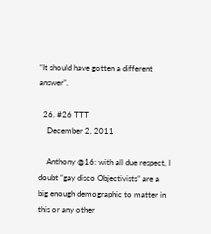“It should have gotten a different answer”.

  26. #26 TTT
    December 2, 2011

    Anthony @16: with all due respect, I doubt “gay disco Objectivists” are a big enough demographic to matter in this or any other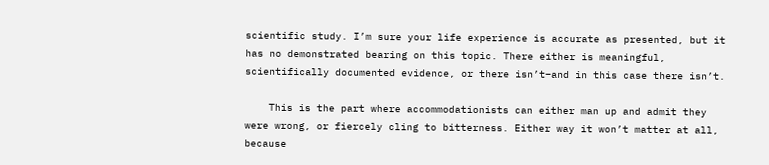scientific study. I’m sure your life experience is accurate as presented, but it has no demonstrated bearing on this topic. There either is meaningful, scientifically documented evidence, or there isn’t–and in this case there isn’t.

    This is the part where accommodationists can either man up and admit they were wrong, or fiercely cling to bitterness. Either way it won’t matter at all, because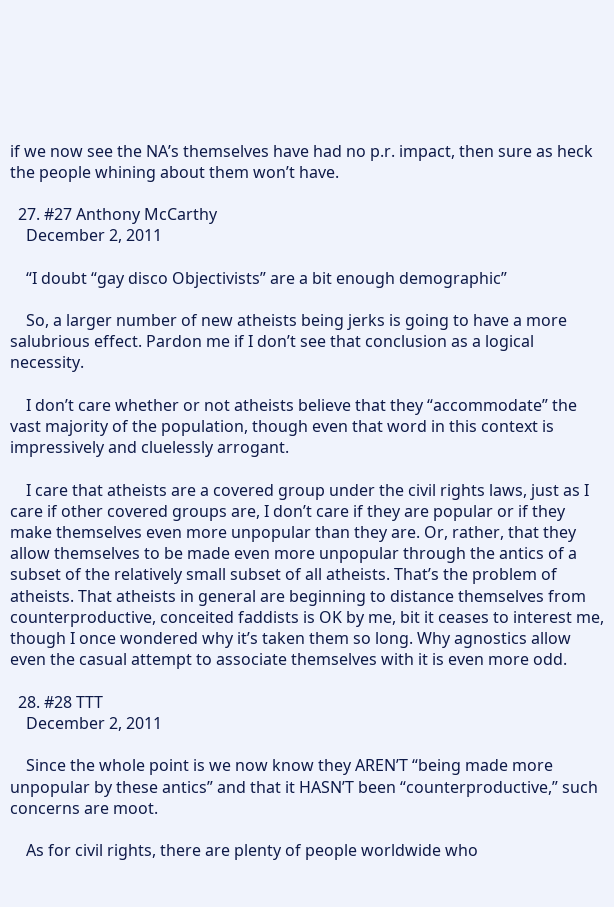if we now see the NA’s themselves have had no p.r. impact, then sure as heck the people whining about them won’t have.

  27. #27 Anthony McCarthy
    December 2, 2011

    “I doubt “gay disco Objectivists” are a bit enough demographic”

    So, a larger number of new atheists being jerks is going to have a more salubrious effect. Pardon me if I don’t see that conclusion as a logical necessity.

    I don’t care whether or not atheists believe that they “accommodate” the vast majority of the population, though even that word in this context is impressively and cluelessly arrogant.

    I care that atheists are a covered group under the civil rights laws, just as I care if other covered groups are, I don’t care if they are popular or if they make themselves even more unpopular than they are. Or, rather, that they allow themselves to be made even more unpopular through the antics of a subset of the relatively small subset of all atheists. That’s the problem of atheists. That atheists in general are beginning to distance themselves from counterproductive, conceited faddists is OK by me, bit it ceases to interest me, though I once wondered why it’s taken them so long. Why agnostics allow even the casual attempt to associate themselves with it is even more odd.

  28. #28 TTT
    December 2, 2011

    Since the whole point is we now know they AREN’T “being made more unpopular by these antics” and that it HASN’T been “counterproductive,” such concerns are moot.

    As for civil rights, there are plenty of people worldwide who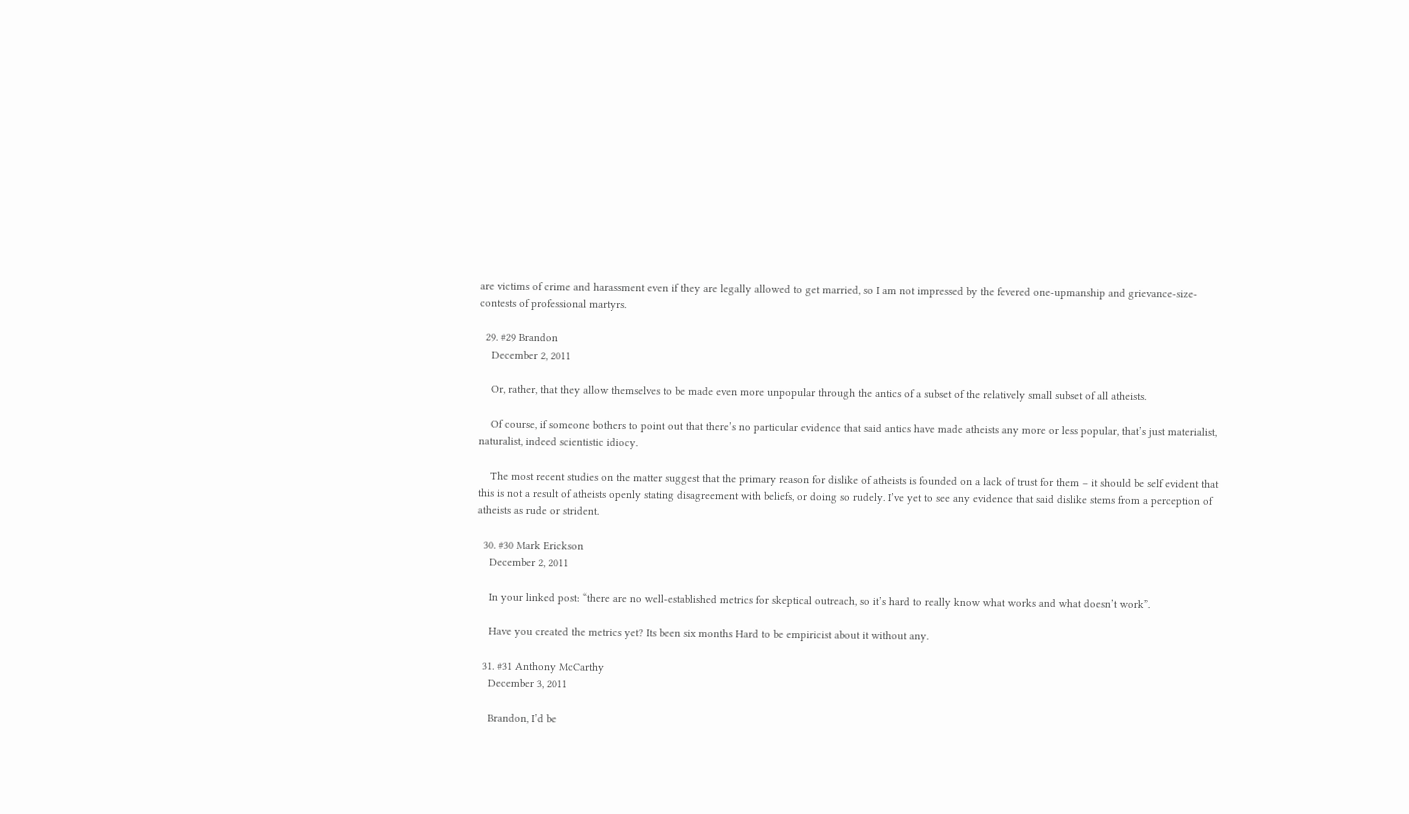are victims of crime and harassment even if they are legally allowed to get married, so I am not impressed by the fevered one-upmanship and grievance-size-contests of professional martyrs.

  29. #29 Brandon
    December 2, 2011

    Or, rather, that they allow themselves to be made even more unpopular through the antics of a subset of the relatively small subset of all atheists.

    Of course, if someone bothers to point out that there’s no particular evidence that said antics have made atheists any more or less popular, that’s just materialist, naturalist, indeed scientistic idiocy.

    The most recent studies on the matter suggest that the primary reason for dislike of atheists is founded on a lack of trust for them – it should be self evident that this is not a result of atheists openly stating disagreement with beliefs, or doing so rudely. I’ve yet to see any evidence that said dislike stems from a perception of atheists as rude or strident.

  30. #30 Mark Erickson
    December 2, 2011

    In your linked post: “there are no well-established metrics for skeptical outreach, so it’s hard to really know what works and what doesn’t work”.

    Have you created the metrics yet? Its been six months Hard to be empiricist about it without any.

  31. #31 Anthony McCarthy
    December 3, 2011

    Brandon, I’d be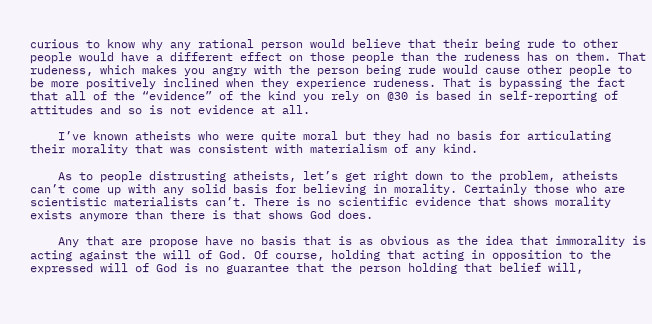curious to know why any rational person would believe that their being rude to other people would have a different effect on those people than the rudeness has on them. That rudeness, which makes you angry with the person being rude would cause other people to be more positively inclined when they experience rudeness. That is bypassing the fact that all of the “evidence” of the kind you rely on @30 is based in self-reporting of attitudes and so is not evidence at all.

    I’ve known atheists who were quite moral but they had no basis for articulating their morality that was consistent with materialism of any kind.

    As to people distrusting atheists, let’s get right down to the problem, atheists can’t come up with any solid basis for believing in morality. Certainly those who are scientistic materialists can’t. There is no scientific evidence that shows morality exists anymore than there is that shows God does.

    Any that are propose have no basis that is as obvious as the idea that immorality is acting against the will of God. Of course, holding that acting in opposition to the expressed will of God is no guarantee that the person holding that belief will,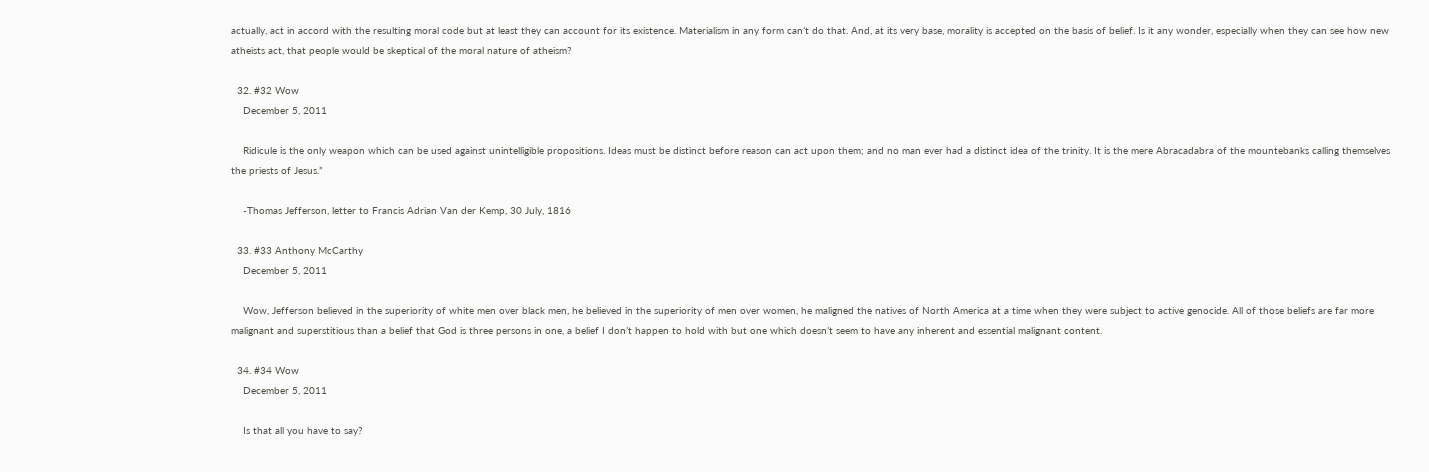actually, act in accord with the resulting moral code but at least they can account for its existence. Materialism in any form can’t do that. And, at its very base, morality is accepted on the basis of belief. Is it any wonder, especially when they can see how new atheists act, that people would be skeptical of the moral nature of atheism?

  32. #32 Wow
    December 5, 2011

    Ridicule is the only weapon which can be used against unintelligible propositions. Ideas must be distinct before reason can act upon them; and no man ever had a distinct idea of the trinity. It is the mere Abracadabra of the mountebanks calling themselves the priests of Jesus.”

    -Thomas Jefferson, letter to Francis Adrian Van der Kemp, 30 July, 1816

  33. #33 Anthony McCarthy
    December 5, 2011

    Wow, Jefferson believed in the superiority of white men over black men, he believed in the superiority of men over women, he maligned the natives of North America at a time when they were subject to active genocide. All of those beliefs are far more malignant and superstitious than a belief that God is three persons in one, a belief I don’t happen to hold with but one which doesn’t seem to have any inherent and essential malignant content.

  34. #34 Wow
    December 5, 2011

    Is that all you have to say?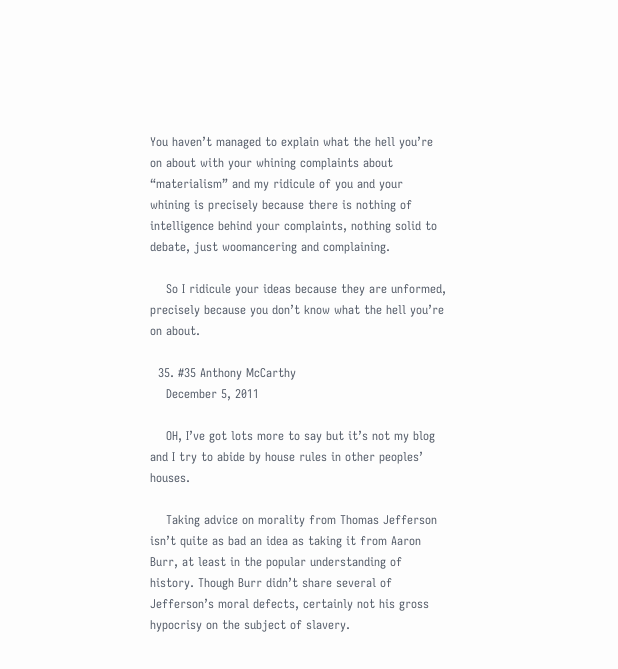You haven’t managed to explain what the hell you’re on about with your whining complaints about “materialism” and my ridicule of you and your whining is precisely because there is nothing of intelligence behind your complaints, nothing solid to debate, just woomancering and complaining.

    So I ridicule your ideas because they are unformed, precisely because you don’t know what the hell you’re on about.

  35. #35 Anthony McCarthy
    December 5, 2011

    OH, I’ve got lots more to say but it’s not my blog and I try to abide by house rules in other peoples’ houses.

    Taking advice on morality from Thomas Jefferson isn’t quite as bad an idea as taking it from Aaron Burr, at least in the popular understanding of history. Though Burr didn’t share several of Jefferson’s moral defects, certainly not his gross hypocrisy on the subject of slavery.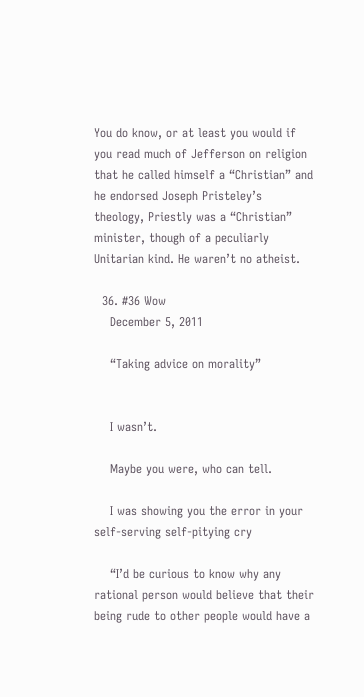You do know, or at least you would if you read much of Jefferson on religion that he called himself a “Christian” and he endorsed Joseph Pristeley’s theology, Priestly was a “Christian” minister, though of a peculiarly Unitarian kind. He waren’t no atheist.

  36. #36 Wow
    December 5, 2011

    “Taking advice on morality”


    I wasn’t.

    Maybe you were, who can tell.

    I was showing you the error in your self-serving self-pitying cry

    “I’d be curious to know why any rational person would believe that their being rude to other people would have a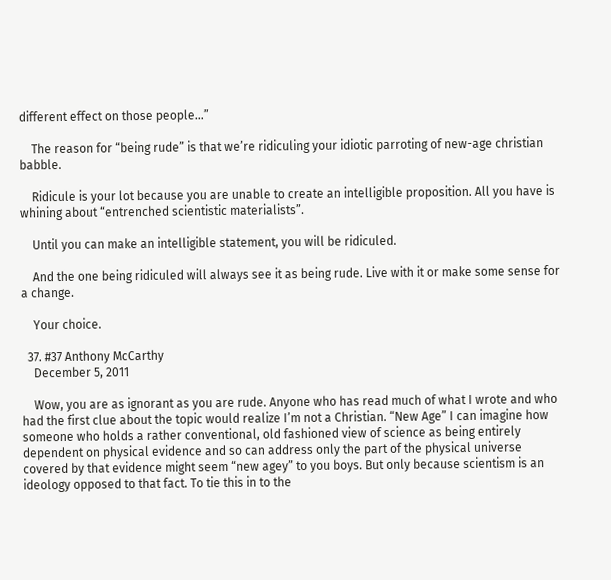different effect on those people…”

    The reason for “being rude” is that we’re ridiculing your idiotic parroting of new-age christian babble.

    Ridicule is your lot because you are unable to create an intelligible proposition. All you have is whining about “entrenched scientistic materialists”.

    Until you can make an intelligible statement, you will be ridiculed.

    And the one being ridiculed will always see it as being rude. Live with it or make some sense for a change.

    Your choice.

  37. #37 Anthony McCarthy
    December 5, 2011

    Wow, you are as ignorant as you are rude. Anyone who has read much of what I wrote and who had the first clue about the topic would realize I’m not a Christian. “New Age” I can imagine how someone who holds a rather conventional, old fashioned view of science as being entirely dependent on physical evidence and so can address only the part of the physical universe covered by that evidence might seem “new agey” to you boys. But only because scientism is an ideology opposed to that fact. To tie this in to the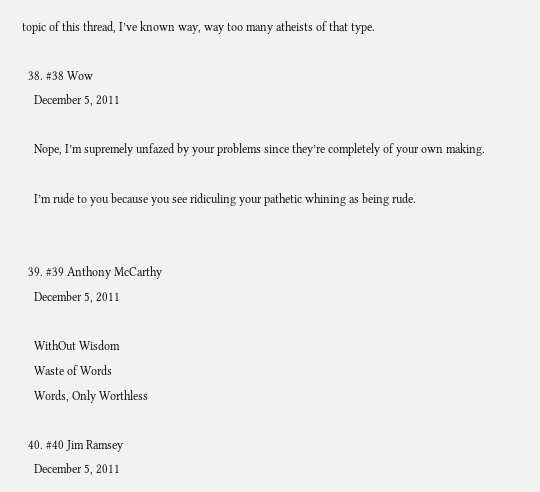topic of this thread, I’ve known way, way too many atheists of that type.

  38. #38 Wow
    December 5, 2011

    Nope, I’m supremely unfazed by your problems since they’re completely of your own making.

    I’m rude to you because you see ridiculing your pathetic whining as being rude.


  39. #39 Anthony McCarthy
    December 5, 2011

    WithOut Wisdom
    Waste of Words
    Words, Only Worthless

  40. #40 Jim Ramsey
    December 5, 2011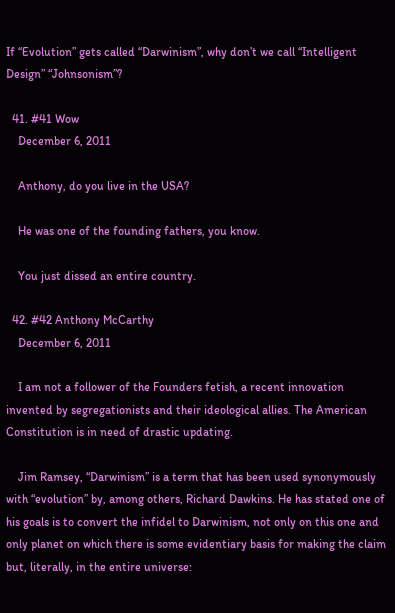If “Evolution” gets called “Darwinism”, why don’t we call “Intelligent Design” “Johnsonism”?

  41. #41 Wow
    December 6, 2011

    Anthony, do you live in the USA?

    He was one of the founding fathers, you know.

    You just dissed an entire country.

  42. #42 Anthony McCarthy
    December 6, 2011

    I am not a follower of the Founders fetish, a recent innovation invented by segregationists and their ideological allies. The American Constitution is in need of drastic updating.

    Jim Ramsey, “Darwinism” is a term that has been used synonymously with “evolution” by, among others, Richard Dawkins. He has stated one of his goals is to convert the infidel to Darwinism, not only on this one and only planet on which there is some evidentiary basis for making the claim but, literally, in the entire universe: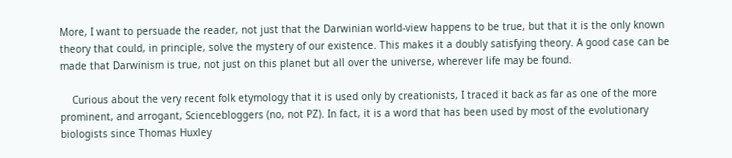More, I want to persuade the reader, not just that the Darwinian world-view happens to be true, but that it is the only known theory that could, in principle, solve the mystery of our existence. This makes it a doubly satisfying theory. A good case can be made that Darwinism is true, not just on this planet but all over the universe, wherever life may be found.

    Curious about the very recent folk etymology that it is used only by creationists, I traced it back as far as one of the more prominent, and arrogant, Sciencebloggers (no, not PZ). In fact, it is a word that has been used by most of the evolutionary biologists since Thomas Huxley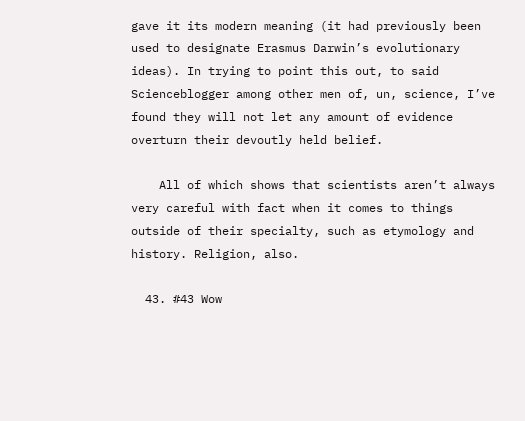gave it its modern meaning (it had previously been used to designate Erasmus Darwin’s evolutionary ideas). In trying to point this out, to said Scienceblogger among other men of, un, science, I’ve found they will not let any amount of evidence overturn their devoutly held belief.

    All of which shows that scientists aren’t always very careful with fact when it comes to things outside of their specialty, such as etymology and history. Religion, also.

  43. #43 Wow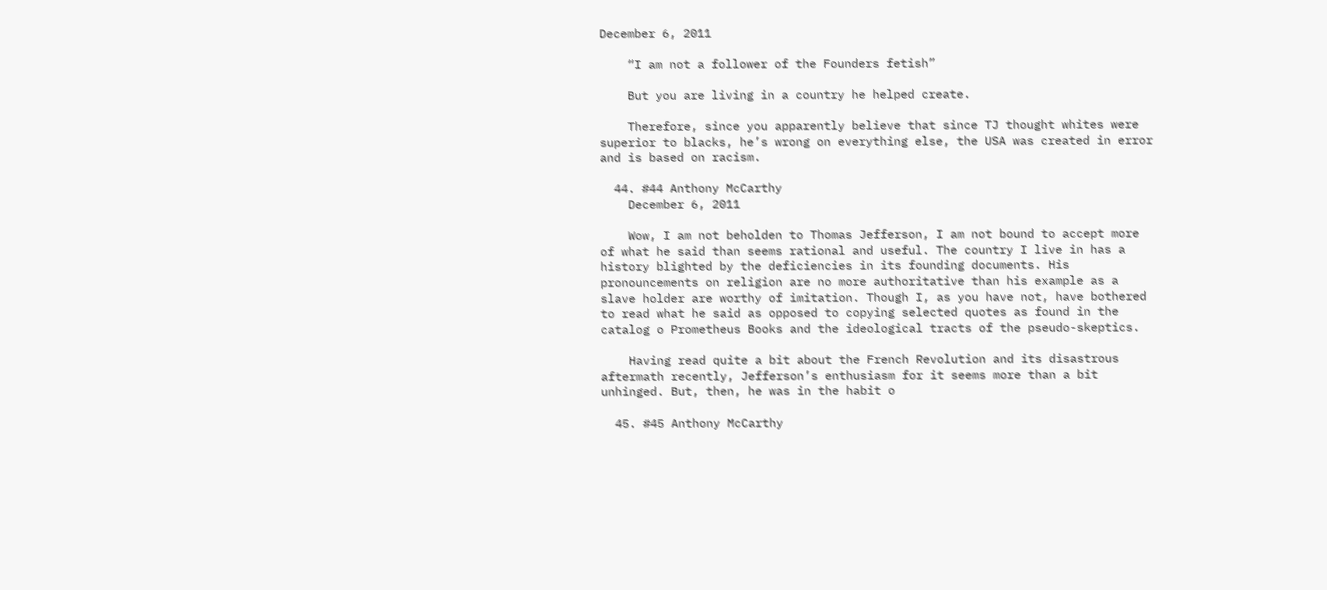December 6, 2011

    “I am not a follower of the Founders fetish”

    But you are living in a country he helped create.

    Therefore, since you apparently believe that since TJ thought whites were superior to blacks, he’s wrong on everything else, the USA was created in error and is based on racism.

  44. #44 Anthony McCarthy
    December 6, 2011

    Wow, I am not beholden to Thomas Jefferson, I am not bound to accept more of what he said than seems rational and useful. The country I live in has a history blighted by the deficiencies in its founding documents. His pronouncements on religion are no more authoritative than his example as a slave holder are worthy of imitation. Though I, as you have not, have bothered to read what he said as opposed to copying selected quotes as found in the catalog o Prometheus Books and the ideological tracts of the pseudo-skeptics.

    Having read quite a bit about the French Revolution and its disastrous aftermath recently, Jefferson’s enthusiasm for it seems more than a bit unhinged. But, then, he was in the habit o

  45. #45 Anthony McCarthy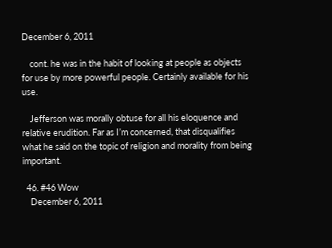December 6, 2011

    cont. he was in the habit of looking at people as objects for use by more powerful people. Certainly available for his use.

    Jefferson was morally obtuse for all his eloquence and relative erudition. Far as I’m concerned, that disqualifies what he said on the topic of religion and morality from being important.

  46. #46 Wow
    December 6, 2011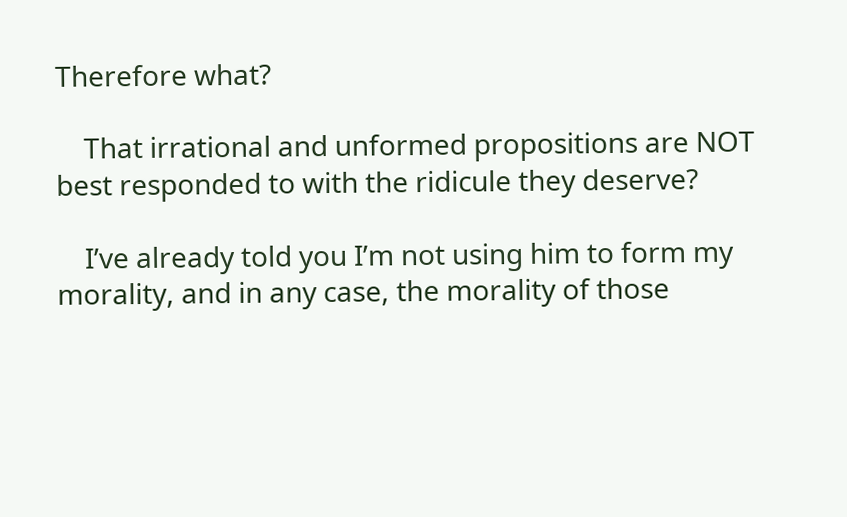Therefore what?

    That irrational and unformed propositions are NOT best responded to with the ridicule they deserve?

    I’ve already told you I’m not using him to form my morality, and in any case, the morality of those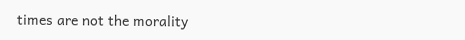times are not the morality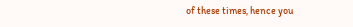of these times, hence you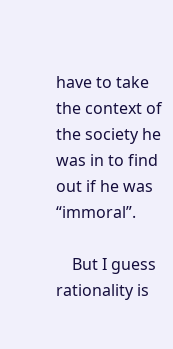have to take the context of the society he was in to find out if he was “immoral”.

    But I guess rationality is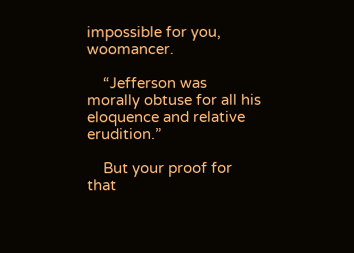impossible for you, woomancer.

    “Jefferson was morally obtuse for all his eloquence and relative erudition.”

    But your proof for that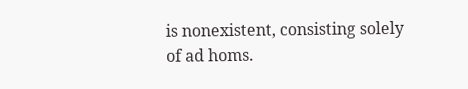is nonexistent, consisting solely of ad homs.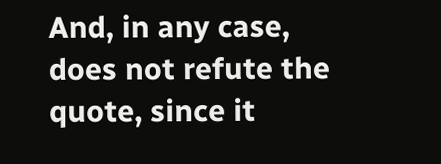And, in any case, does not refute the quote, since it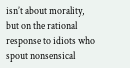isn’t about morality, but on the rational response to idiots who spout nonsensical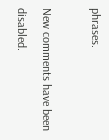phrases.

New comments have been disabled.